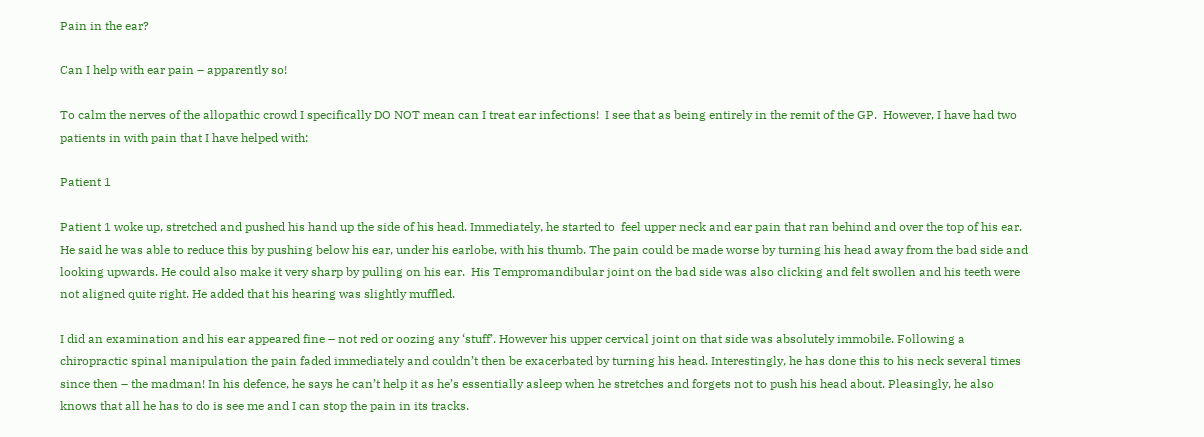Pain in the ear?

Can I help with ear pain – apparently so!

To calm the nerves of the allopathic crowd I specifically DO NOT mean can I treat ear infections!  I see that as being entirely in the remit of the GP.  However, I have had two patients in with pain that I have helped with:

Patient 1

Patient 1 woke up, stretched and pushed his hand up the side of his head. Immediately, he started to  feel upper neck and ear pain that ran behind and over the top of his ear. He said he was able to reduce this by pushing below his ear, under his earlobe, with his thumb. The pain could be made worse by turning his head away from the bad side and looking upwards. He could also make it very sharp by pulling on his ear.  His Tempromandibular joint on the bad side was also clicking and felt swollen and his teeth were not aligned quite right. He added that his hearing was slightly muffled.

I did an examination and his ear appeared fine – not red or oozing any ‘stuff’. However his upper cervical joint on that side was absolutely immobile. Following a chiropractic spinal manipulation the pain faded immediately and couldn’t then be exacerbated by turning his head. Interestingly, he has done this to his neck several times since then – the madman! In his defence, he says he can’t help it as he’s essentially asleep when he stretches and forgets not to push his head about. Pleasingly, he also knows that all he has to do is see me and I can stop the pain in its tracks.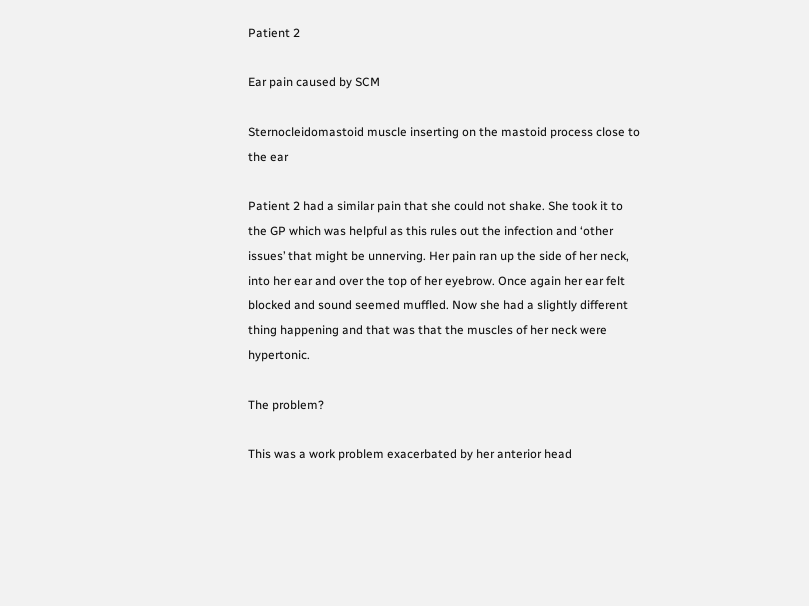Patient 2

Ear pain caused by SCM

Sternocleidomastoid muscle inserting on the mastoid process close to the ear

Patient 2 had a similar pain that she could not shake. She took it to the GP which was helpful as this rules out the infection and ‘other issues’ that might be unnerving. Her pain ran up the side of her neck, into her ear and over the top of her eyebrow. Once again her ear felt blocked and sound seemed muffled. Now she had a slightly different thing happening and that was that the muscles of her neck were hypertonic.

The problem?

This was a work problem exacerbated by her anterior head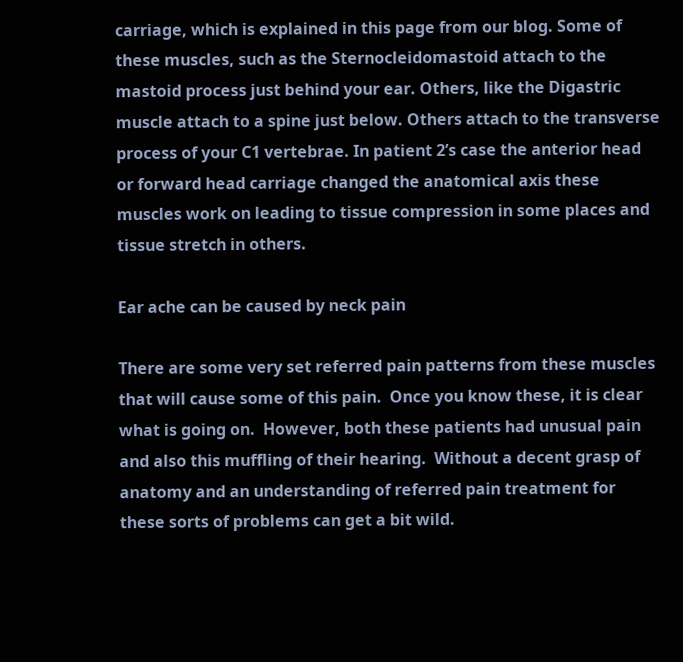carriage, which is explained in this page from our blog. Some of these muscles, such as the Sternocleidomastoid attach to the mastoid process just behind your ear. Others, like the Digastric muscle attach to a spine just below. Others attach to the transverse process of your C1 vertebrae. In patient 2’s case the anterior head or forward head carriage changed the anatomical axis these muscles work on leading to tissue compression in some places and tissue stretch in others.

Ear ache can be caused by neck pain

There are some very set referred pain patterns from these muscles that will cause some of this pain.  Once you know these, it is clear what is going on.  However, both these patients had unusual pain and also this muffling of their hearing.  Without a decent grasp of anatomy and an understanding of referred pain treatment for these sorts of problems can get a bit wild.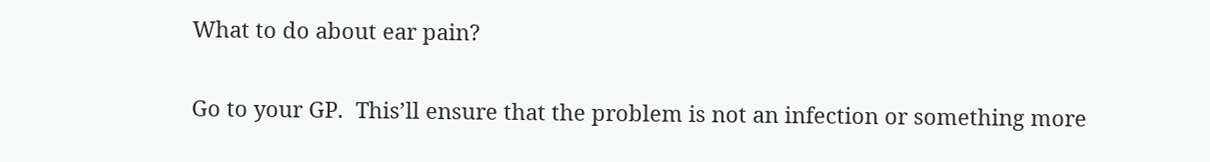What to do about ear pain?

Go to your GP.  This’ll ensure that the problem is not an infection or something more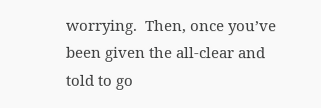worrying.  Then, once you’ve been given the all-clear and told to go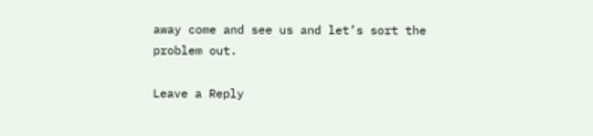away come and see us and let’s sort the problem out.

Leave a Reply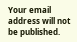Your email address will not be published.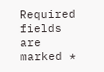Required fields are marked *